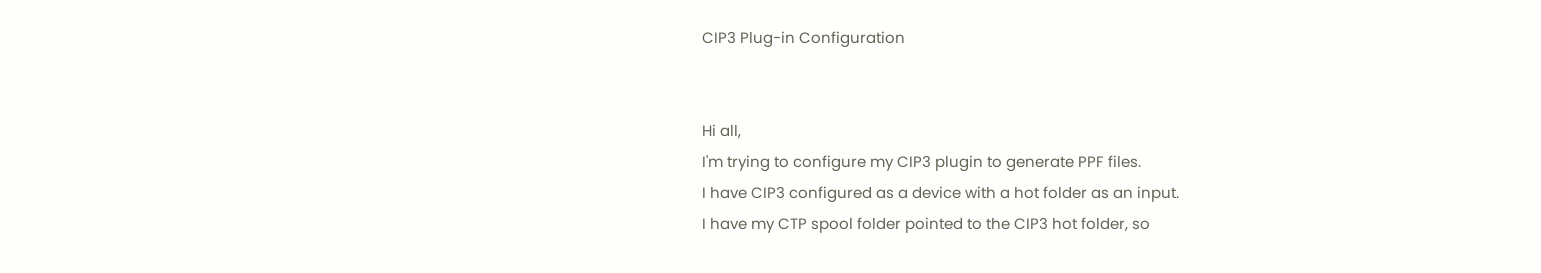CIP3 Plug-in Configuration


Hi all,
I'm trying to configure my CIP3 plugin to generate PPF files.
I have CIP3 configured as a device with a hot folder as an input.
I have my CTP spool folder pointed to the CIP3 hot folder, so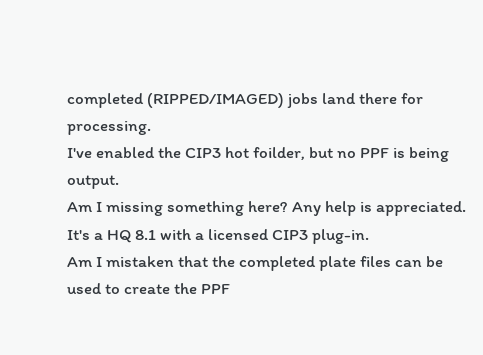completed (RIPPED/IMAGED) jobs land there for processing.
I've enabled the CIP3 hot foilder, but no PPF is being output.
Am I missing something here? Any help is appreciated.
It's a HQ 8.1 with a licensed CIP3 plug-in.
Am I mistaken that the completed plate files can be used to create the PPF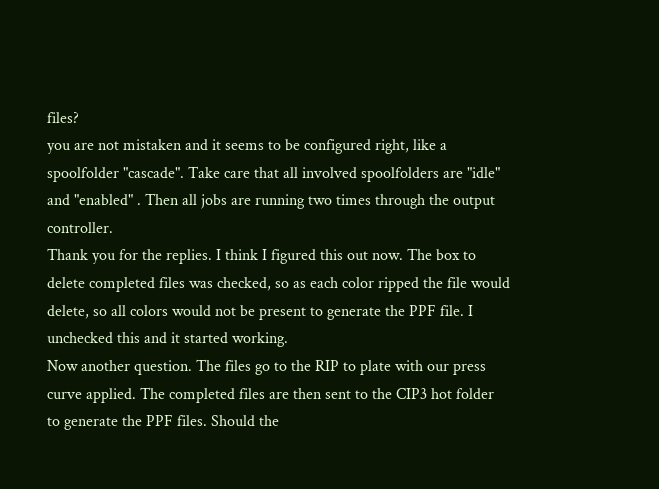files?
you are not mistaken and it seems to be configured right, like a spoolfolder "cascade". Take care that all involved spoolfolders are "idle" and "enabled" . Then all jobs are running two times through the output controller.
Thank you for the replies. I think I figured this out now. The box to delete completed files was checked, so as each color ripped the file would delete, so all colors would not be present to generate the PPF file. I unchecked this and it started working.
Now another question. The files go to the RIP to plate with our press curve applied. The completed files are then sent to the CIP3 hot folder to generate the PPF files. Should the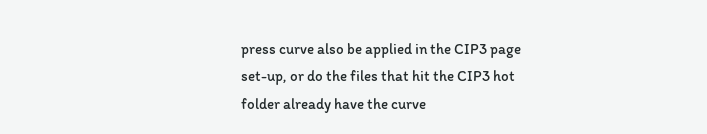press curve also be applied in the CIP3 page set-up, or do the files that hit the CIP3 hot folder already have the curve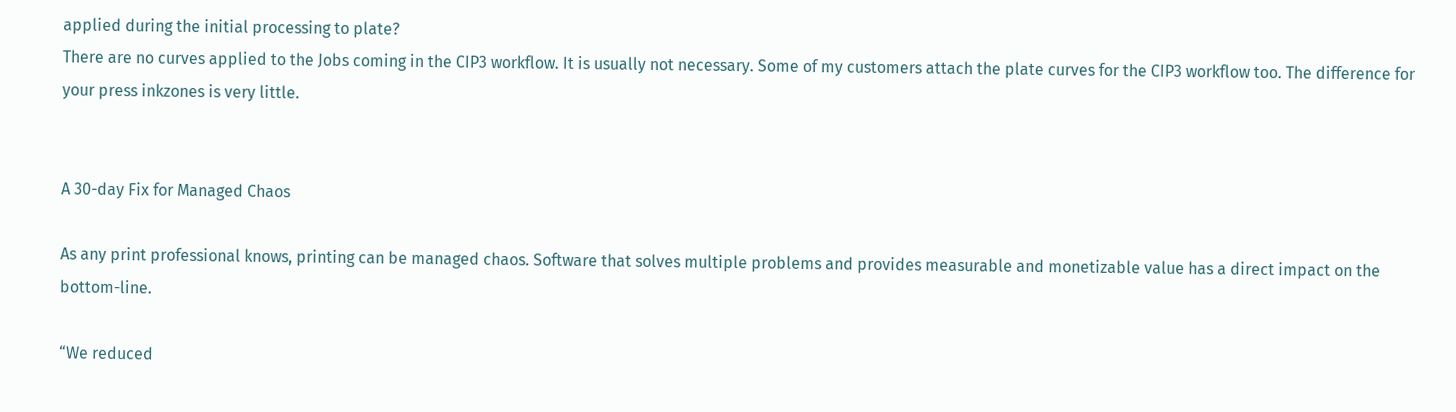applied during the initial processing to plate?
There are no curves applied to the Jobs coming in the CIP3 workflow. It is usually not necessary. Some of my customers attach the plate curves for the CIP3 workflow too. The difference for your press inkzones is very little.


A 30-day Fix for Managed Chaos

As any print professional knows, printing can be managed chaos. Software that solves multiple problems and provides measurable and monetizable value has a direct impact on the bottom-line.

“We reduced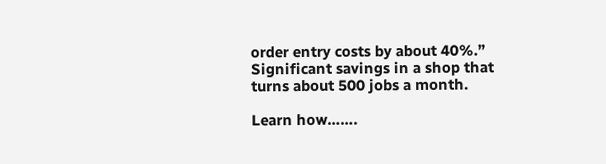order entry costs by about 40%.” Significant savings in a shop that turns about 500 jobs a month.

Learn how…….